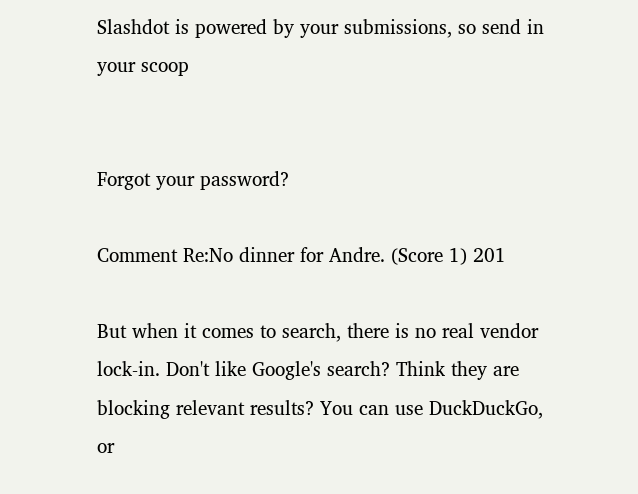Slashdot is powered by your submissions, so send in your scoop


Forgot your password?

Comment Re:No dinner for Andre. (Score 1) 201

But when it comes to search, there is no real vendor lock-in. Don't like Google's search? Think they are blocking relevant results? You can use DuckDuckGo, or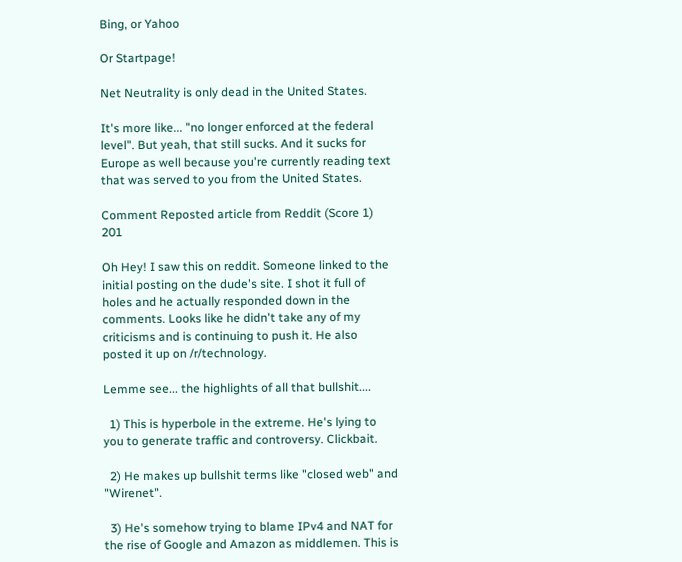Bing, or Yahoo

Or Startpage!

Net Neutrality is only dead in the United States.

It's more like... "no longer enforced at the federal level". But yeah, that still sucks. And it sucks for Europe as well because you're currently reading text that was served to you from the United States.

Comment Reposted article from Reddit (Score 1) 201

Oh Hey! I saw this on reddit. Someone linked to the initial posting on the dude's site. I shot it full of holes and he actually responded down in the comments. Looks like he didn't take any of my criticisms and is continuing to push it. He also posted it up on /r/technology.

Lemme see... the highlights of all that bullshit....

  1) This is hyperbole in the extreme. He's lying to you to generate traffic and controversy. Clickbait.

  2) He makes up bullshit terms like "closed web" and "Wirenet".

  3) He's somehow trying to blame IPv4 and NAT for the rise of Google and Amazon as middlemen. This is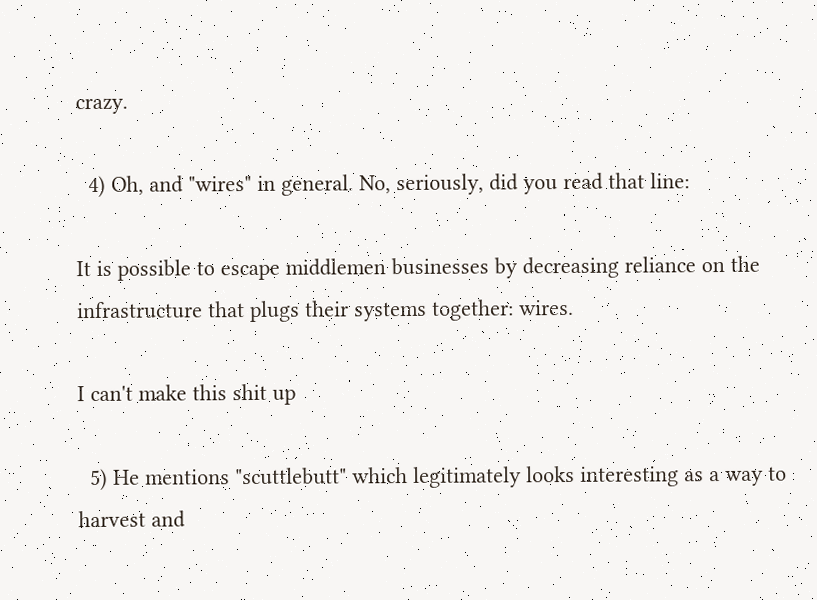crazy.

  4) Oh, and "wires" in general. No, seriously, did you read that line:

It is possible to escape middlemen businesses by decreasing reliance on the infrastructure that plugs their systems together: wires.

I can't make this shit up

  5) He mentions "scuttlebutt" which legitimately looks interesting as a way to harvest and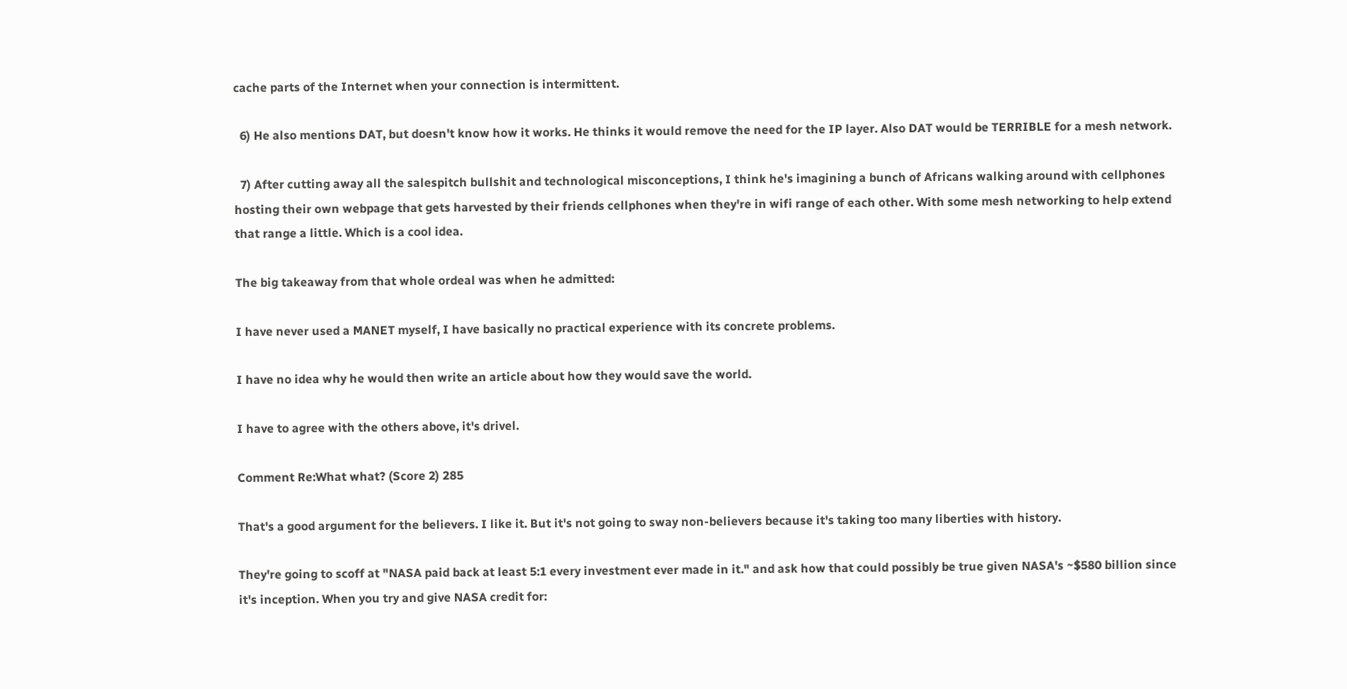cache parts of the Internet when your connection is intermittent.

  6) He also mentions DAT, but doesn't know how it works. He thinks it would remove the need for the IP layer. Also DAT would be TERRIBLE for a mesh network.

  7) After cutting away all the salespitch bullshit and technological misconceptions, I think he's imagining a bunch of Africans walking around with cellphones
hosting their own webpage that gets harvested by their friends cellphones when they're in wifi range of each other. With some mesh networking to help extend that range a little. Which is a cool idea.

The big takeaway from that whole ordeal was when he admitted:

I have never used a MANET myself, I have basically no practical experience with its concrete problems.

I have no idea why he would then write an article about how they would save the world.

I have to agree with the others above, it's drivel.

Comment Re:What what? (Score 2) 285

That's a good argument for the believers. I like it. But it's not going to sway non-believers because it's taking too many liberties with history.

They're going to scoff at "NASA paid back at least 5:1 every investment ever made in it." and ask how that could possibly be true given NASA's ~$580 billion since it's inception. When you try and give NASA credit for: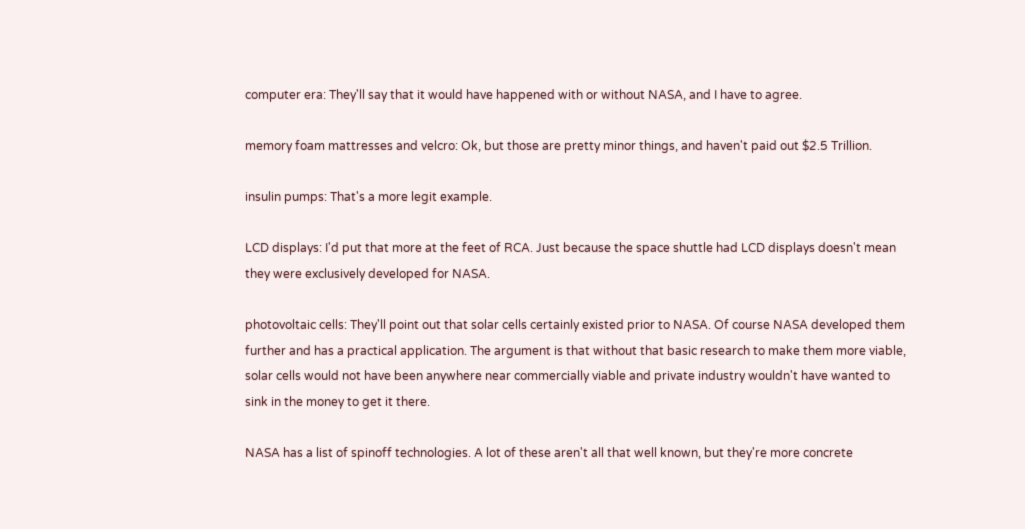computer era: They'll say that it would have happened with or without NASA, and I have to agree.

memory foam mattresses and velcro: Ok, but those are pretty minor things, and haven't paid out $2.5 Trillion.

insulin pumps: That's a more legit example.

LCD displays: I'd put that more at the feet of RCA. Just because the space shuttle had LCD displays doesn't mean they were exclusively developed for NASA.

photovoltaic cells: They'll point out that solar cells certainly existed prior to NASA. Of course NASA developed them further and has a practical application. The argument is that without that basic research to make them more viable, solar cells would not have been anywhere near commercially viable and private industry wouldn't have wanted to sink in the money to get it there.

NASA has a list of spinoff technologies. A lot of these aren't all that well known, but they're more concrete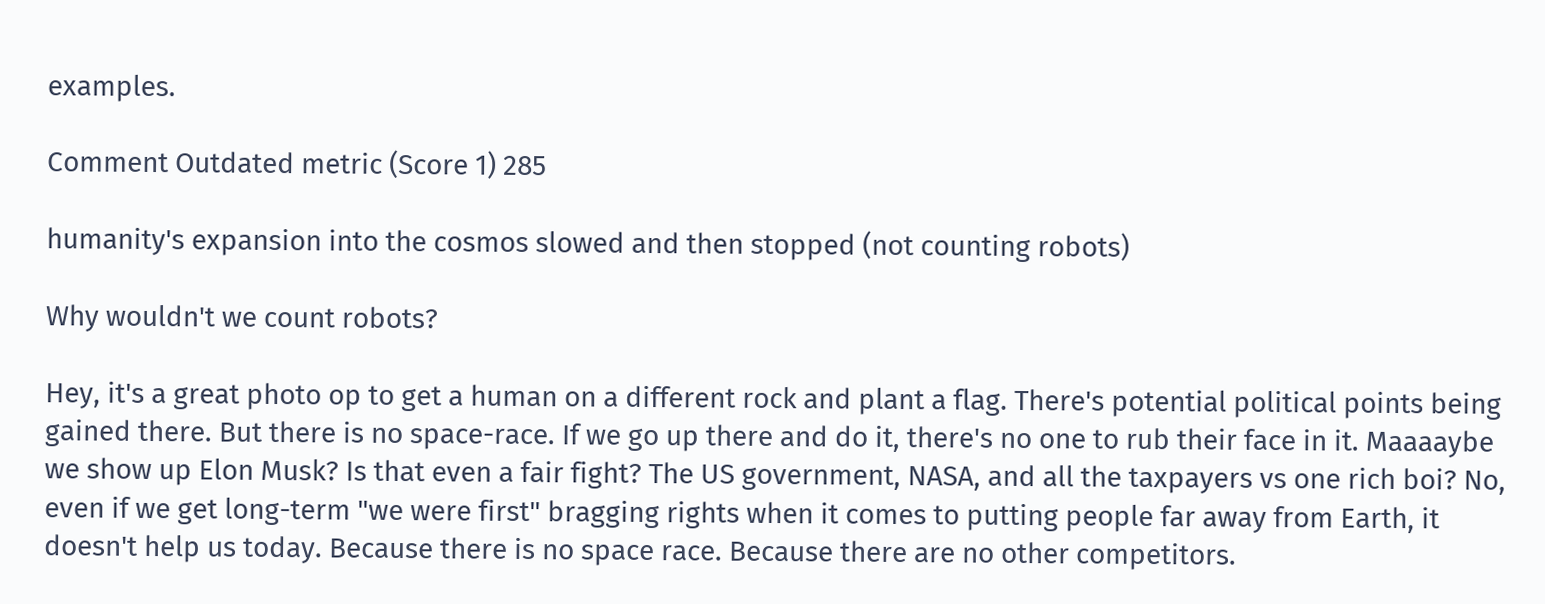examples.

Comment Outdated metric (Score 1) 285

humanity's expansion into the cosmos slowed and then stopped (not counting robots)

Why wouldn't we count robots?

Hey, it's a great photo op to get a human on a different rock and plant a flag. There's potential political points being gained there. But there is no space-race. If we go up there and do it, there's no one to rub their face in it. Maaaaybe we show up Elon Musk? Is that even a fair fight? The US government, NASA, and all the taxpayers vs one rich boi? No, even if we get long-term "we were first" bragging rights when it comes to putting people far away from Earth, it doesn't help us today. Because there is no space race. Because there are no other competitors.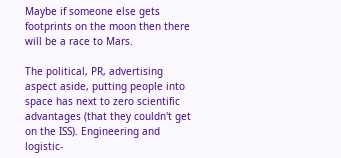Maybe if someone else gets footprints on the moon then there will be a race to Mars.

The political, PR, advertising aspect aside, putting people into space has next to zero scientific advantages (that they couldn't get on the ISS). Engineering and logistic-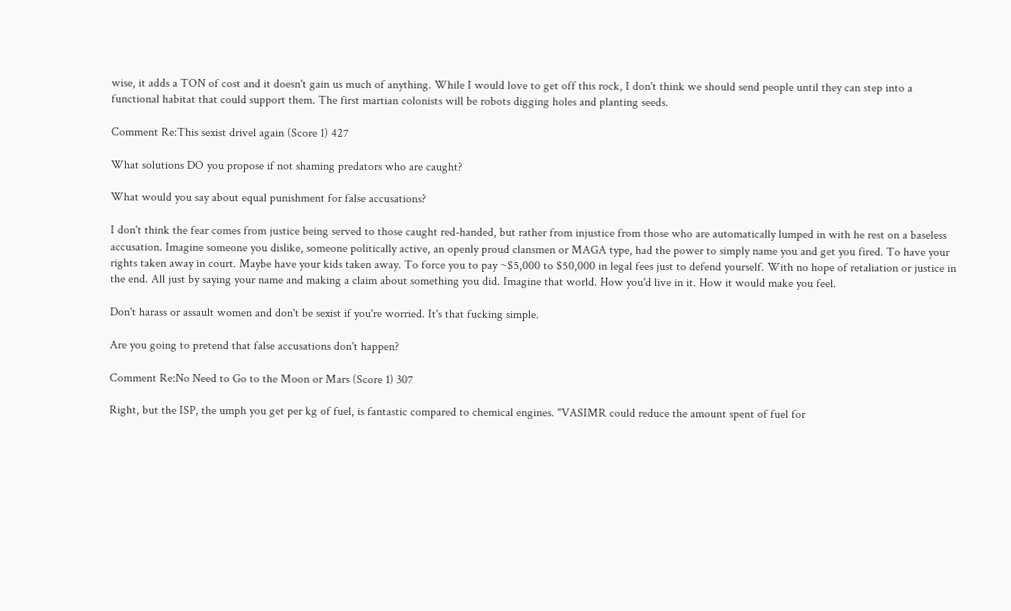wise, it adds a TON of cost and it doesn't gain us much of anything. While I would love to get off this rock, I don't think we should send people until they can step into a functional habitat that could support them. The first martian colonists will be robots digging holes and planting seeds.

Comment Re:This sexist drivel again (Score 1) 427

What solutions DO you propose if not shaming predators who are caught?

What would you say about equal punishment for false accusations?

I don't think the fear comes from justice being served to those caught red-handed, but rather from injustice from those who are automatically lumped in with he rest on a baseless accusation. Imagine someone you dislike, someone politically active, an openly proud clansmen or MAGA type, had the power to simply name you and get you fired. To have your rights taken away in court. Maybe have your kids taken away. To force you to pay ~$5,000 to $50,000 in legal fees just to defend yourself. With no hope of retaliation or justice in the end. All just by saying your name and making a claim about something you did. Imagine that world. How you'd live in it. How it would make you feel.

Don't harass or assault women and don't be sexist if you're worried. It's that fucking simple.

Are you going to pretend that false accusations don't happen?

Comment Re:No Need to Go to the Moon or Mars (Score 1) 307

Right, but the ISP, the umph you get per kg of fuel, is fantastic compared to chemical engines. "VASIMR could reduce the amount spent of fuel for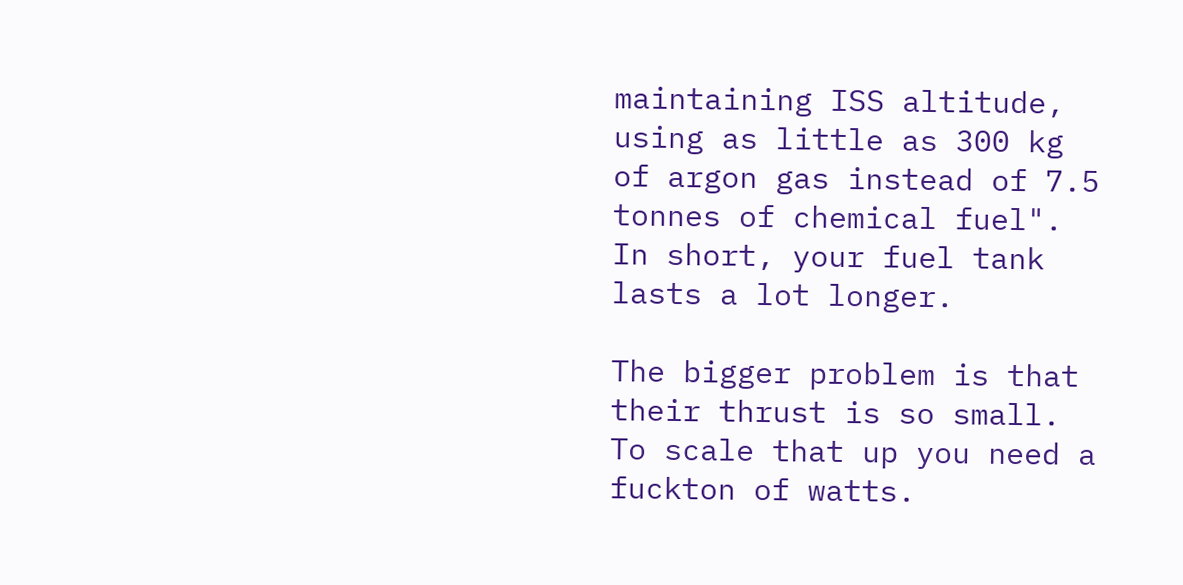maintaining ISS altitude, using as little as 300 kg of argon gas instead of 7.5 tonnes of chemical fuel". In short, your fuel tank lasts a lot longer.

The bigger problem is that their thrust is so small. To scale that up you need a fuckton of watts.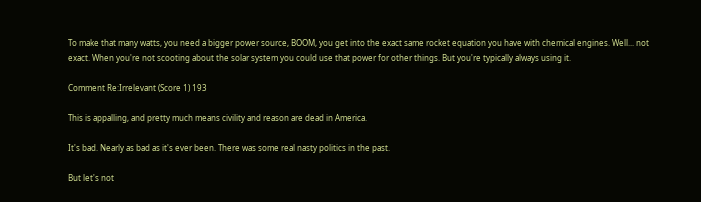To make that many watts, you need a bigger power source, BOOM, you get into the exact same rocket equation you have with chemical engines. Well... not exact. When you're not scooting about the solar system you could use that power for other things. But you're typically always using it.

Comment Re:Irrelevant (Score 1) 193

This is appalling, and pretty much means civility and reason are dead in America.

It's bad. Nearly as bad as it's ever been. There was some real nasty politics in the past.

But let's not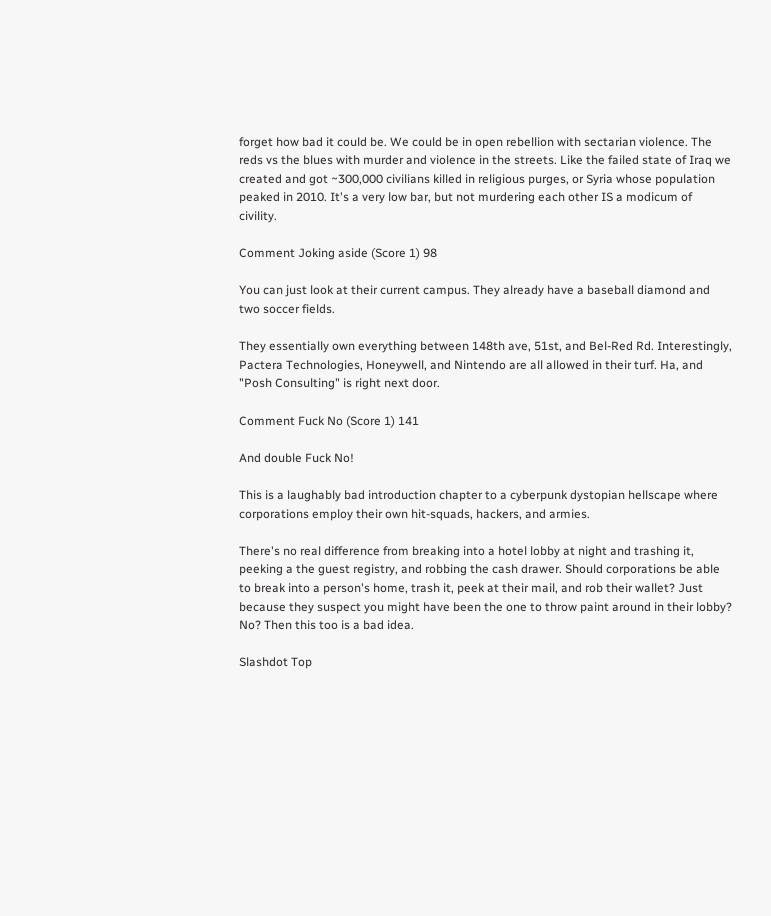forget how bad it could be. We could be in open rebellion with sectarian violence. The reds vs the blues with murder and violence in the streets. Like the failed state of Iraq we created and got ~300,000 civilians killed in religious purges, or Syria whose population peaked in 2010. It's a very low bar, but not murdering each other IS a modicum of civility.

Comment Joking aside (Score 1) 98

You can just look at their current campus. They already have a baseball diamond and two soccer fields.

They essentially own everything between 148th ave, 51st, and Bel-Red Rd. Interestingly, Pactera Technologies, Honeywell, and Nintendo are all allowed in their turf. Ha, and "Posh Consulting" is right next door.

Comment Fuck No (Score 1) 141

And double Fuck No!

This is a laughably bad introduction chapter to a cyberpunk dystopian hellscape where corporations employ their own hit-squads, hackers, and armies.

There's no real difference from breaking into a hotel lobby at night and trashing it, peeking a the guest registry, and robbing the cash drawer. Should corporations be able to break into a person's home, trash it, peek at their mail, and rob their wallet? Just because they suspect you might have been the one to throw paint around in their lobby? No? Then this too is a bad idea.

Slashdot Top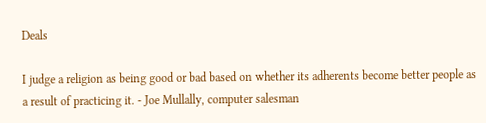Deals

I judge a religion as being good or bad based on whether its adherents become better people as a result of practicing it. - Joe Mullally, computer salesman